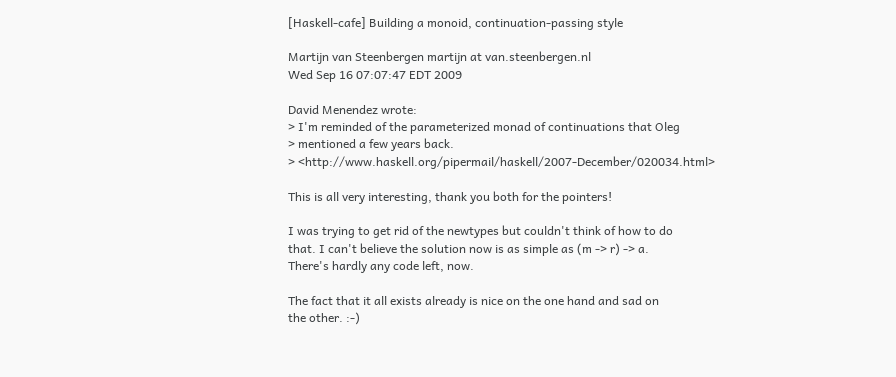[Haskell-cafe] Building a monoid, continuation-passing style

Martijn van Steenbergen martijn at van.steenbergen.nl
Wed Sep 16 07:07:47 EDT 2009

David Menendez wrote:
> I'm reminded of the parameterized monad of continuations that Oleg
> mentioned a few years back.
> <http://www.haskell.org/pipermail/haskell/2007-December/020034.html>

This is all very interesting, thank you both for the pointers!

I was trying to get rid of the newtypes but couldn't think of how to do
that. I can't believe the solution now is as simple as (m -> r) -> a.
There's hardly any code left, now.

The fact that it all exists already is nice on the one hand and sad on
the other. :-)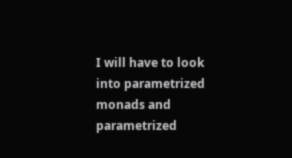I will have to look into parametrized monads and parametrized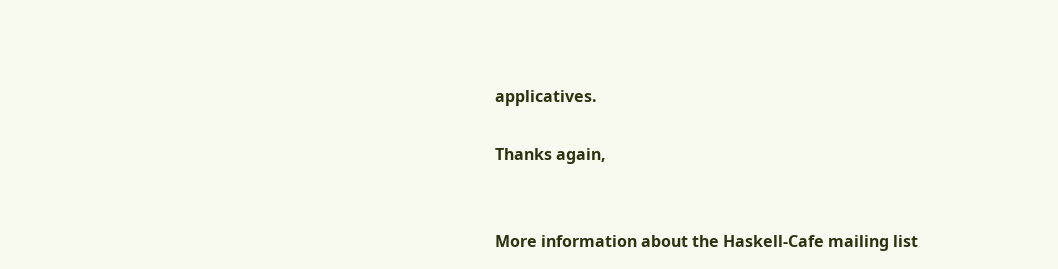applicatives.

Thanks again,


More information about the Haskell-Cafe mailing list